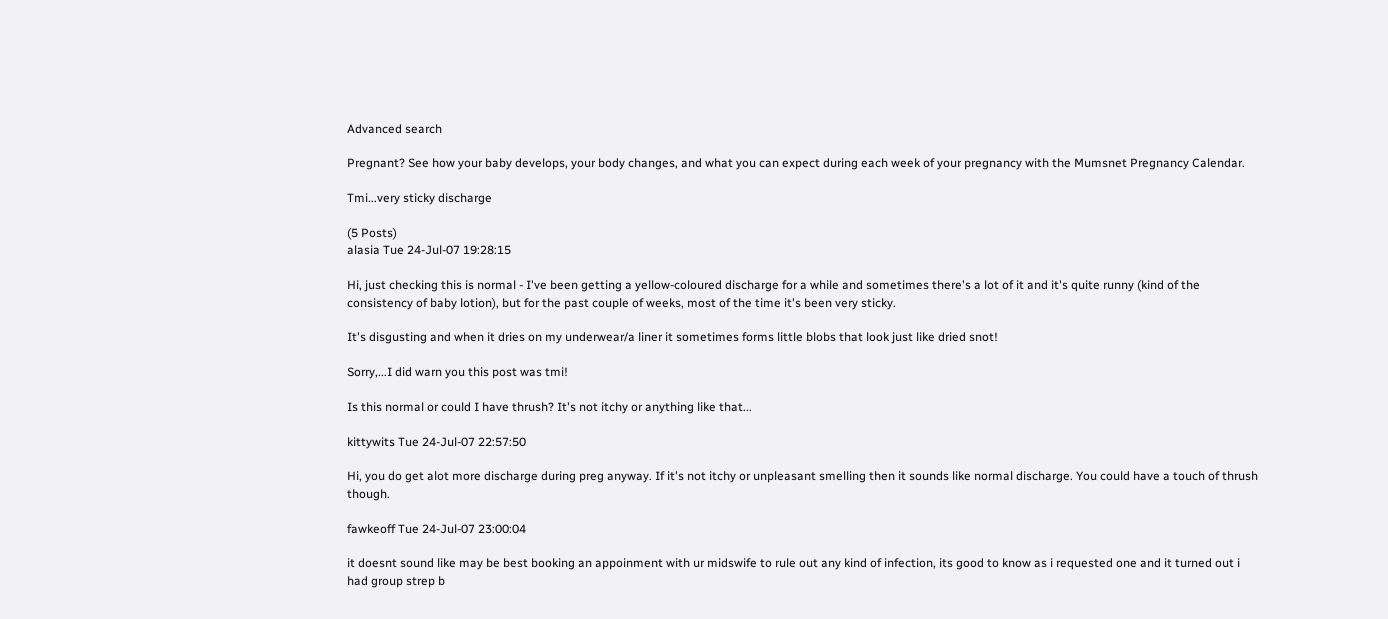Advanced search

Pregnant? See how your baby develops, your body changes, and what you can expect during each week of your pregnancy with the Mumsnet Pregnancy Calendar.

Tmi...very sticky discharge

(5 Posts)
alasia Tue 24-Jul-07 19:28:15

Hi, just checking this is normal - I've been getting a yellow-coloured discharge for a while and sometimes there's a lot of it and it's quite runny (kind of the consistency of baby lotion), but for the past couple of weeks, most of the time it's been very sticky.

It's disgusting and when it dries on my underwear/a liner it sometimes forms little blobs that look just like dried snot!

Sorry,...I did warn you this post was tmi!

Is this normal or could I have thrush? It's not itchy or anything like that...

kittywits Tue 24-Jul-07 22:57:50

Hi, you do get alot more discharge during preg anyway. If it's not itchy or unpleasant smelling then it sounds like normal discharge. You could have a touch of thrush though.

fawkeoff Tue 24-Jul-07 23:00:04

it doesnt sound like may be best booking an appoinment with ur midswife to rule out any kind of infection, its good to know as i requested one and it turned out i had group strep b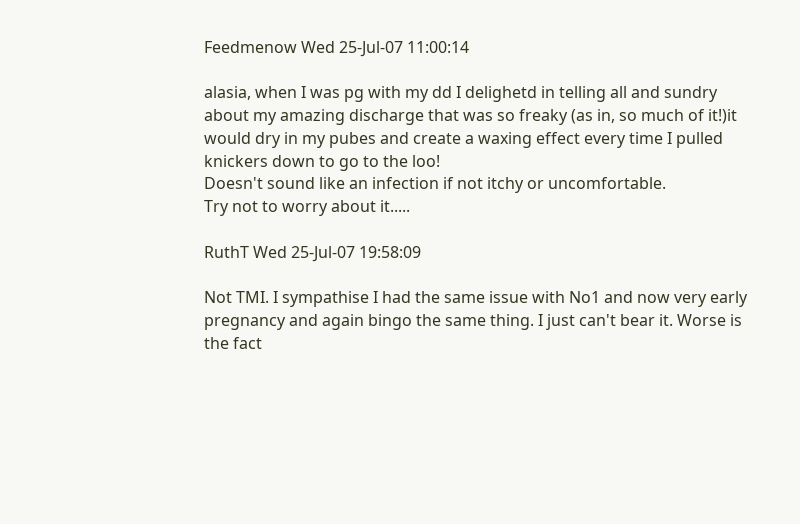Feedmenow Wed 25-Jul-07 11:00:14

alasia, when I was pg with my dd I delighetd in telling all and sundry about my amazing discharge that was so freaky (as in, so much of it!)it would dry in my pubes and create a waxing effect every time I pulled knickers down to go to the loo!
Doesn't sound like an infection if not itchy or uncomfortable.
Try not to worry about it.....

RuthT Wed 25-Jul-07 19:58:09

Not TMI. I sympathise I had the same issue with No1 and now very early pregnancy and again bingo the same thing. I just can't bear it. Worse is the fact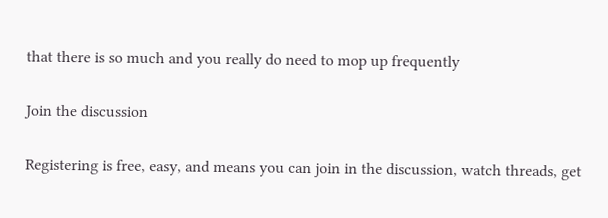that there is so much and you really do need to mop up frequently

Join the discussion

Registering is free, easy, and means you can join in the discussion, watch threads, get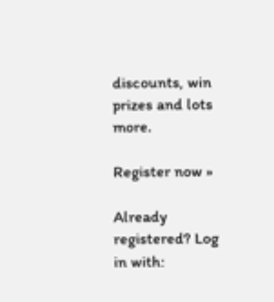discounts, win prizes and lots more.

Register now »

Already registered? Log in with: